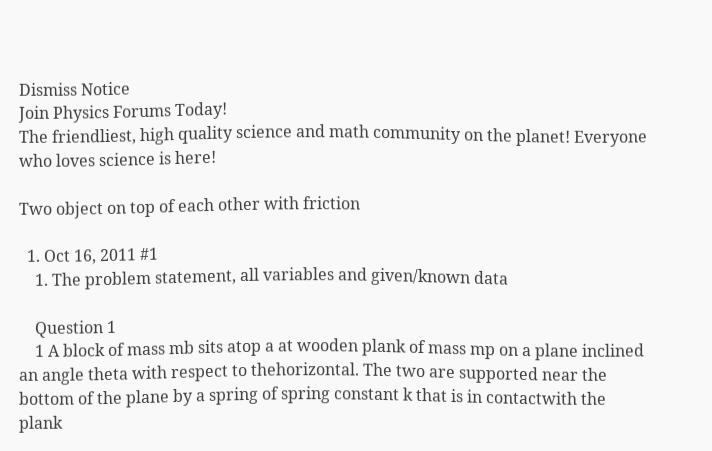Dismiss Notice
Join Physics Forums Today!
The friendliest, high quality science and math community on the planet! Everyone who loves science is here!

Two object on top of each other with friction

  1. Oct 16, 2011 #1
    1. The problem statement, all variables and given/known data

    Question 1
    1 A block of mass mb sits atop a at wooden plank of mass mp on a plane inclined an angle theta with respect to thehorizontal. The two are supported near the bottom of the plane by a spring of spring constant k that is in contactwith the plank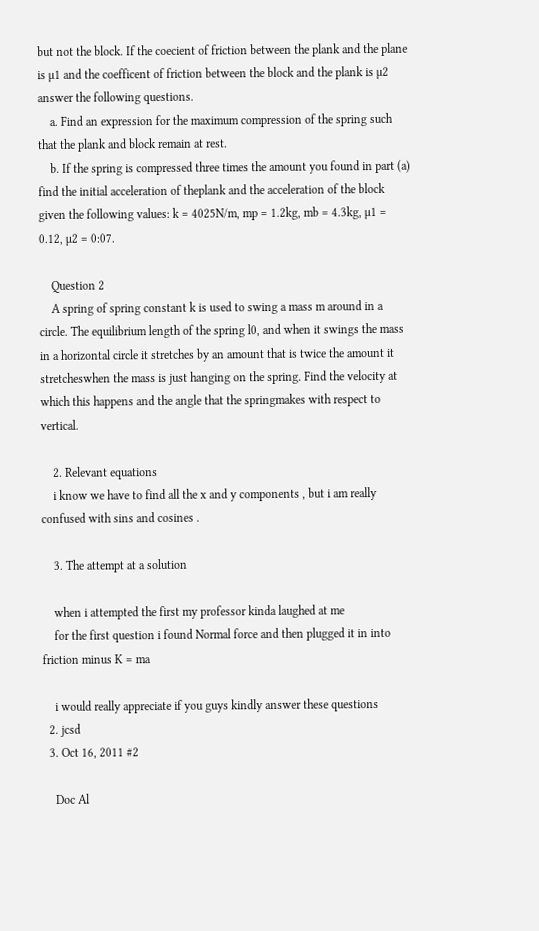but not the block. If the coecient of friction between the plank and the plane is µ1 and the coefficent of friction between the block and the plank is µ2 answer the following questions.
    a. Find an expression for the maximum compression of the spring such that the plank and block remain at rest.
    b. If the spring is compressed three times the amount you found in part (a) find the initial acceleration of theplank and the acceleration of the block given the following values: k = 4025N/m, mp = 1.2kg, mb = 4.3kg, µ1 = 0.12, µ2 = 0:07.

    Question 2
    A spring of spring constant k is used to swing a mass m around in a circle. The equilibrium length of the spring l0, and when it swings the mass in a horizontal circle it stretches by an amount that is twice the amount it stretcheswhen the mass is just hanging on the spring. Find the velocity at which this happens and the angle that the springmakes with respect to vertical.

    2. Relevant equations
    i know we have to find all the x and y components , but i am really confused with sins and cosines .

    3. The attempt at a solution

    when i attempted the first my professor kinda laughed at me
    for the first question i found Normal force and then plugged it in into friction minus K = ma

    i would really appreciate if you guys kindly answer these questions
  2. jcsd
  3. Oct 16, 2011 #2

    Doc Al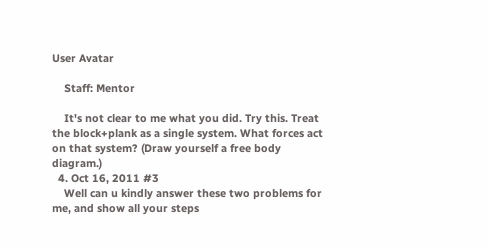User Avatar

    Staff: Mentor

    It's not clear to me what you did. Try this. Treat the block+plank as a single system. What forces act on that system? (Draw yourself a free body diagram.)
  4. Oct 16, 2011 #3
    Well can u kindly answer these two problems for me, and show all your steps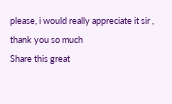please, i would really appreciate it sir , thank you so much
Share this great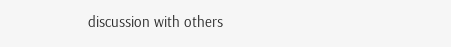discussion with others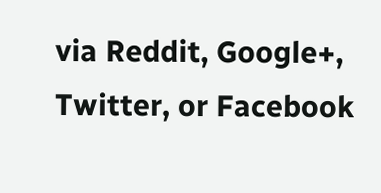via Reddit, Google+, Twitter, or Facebook